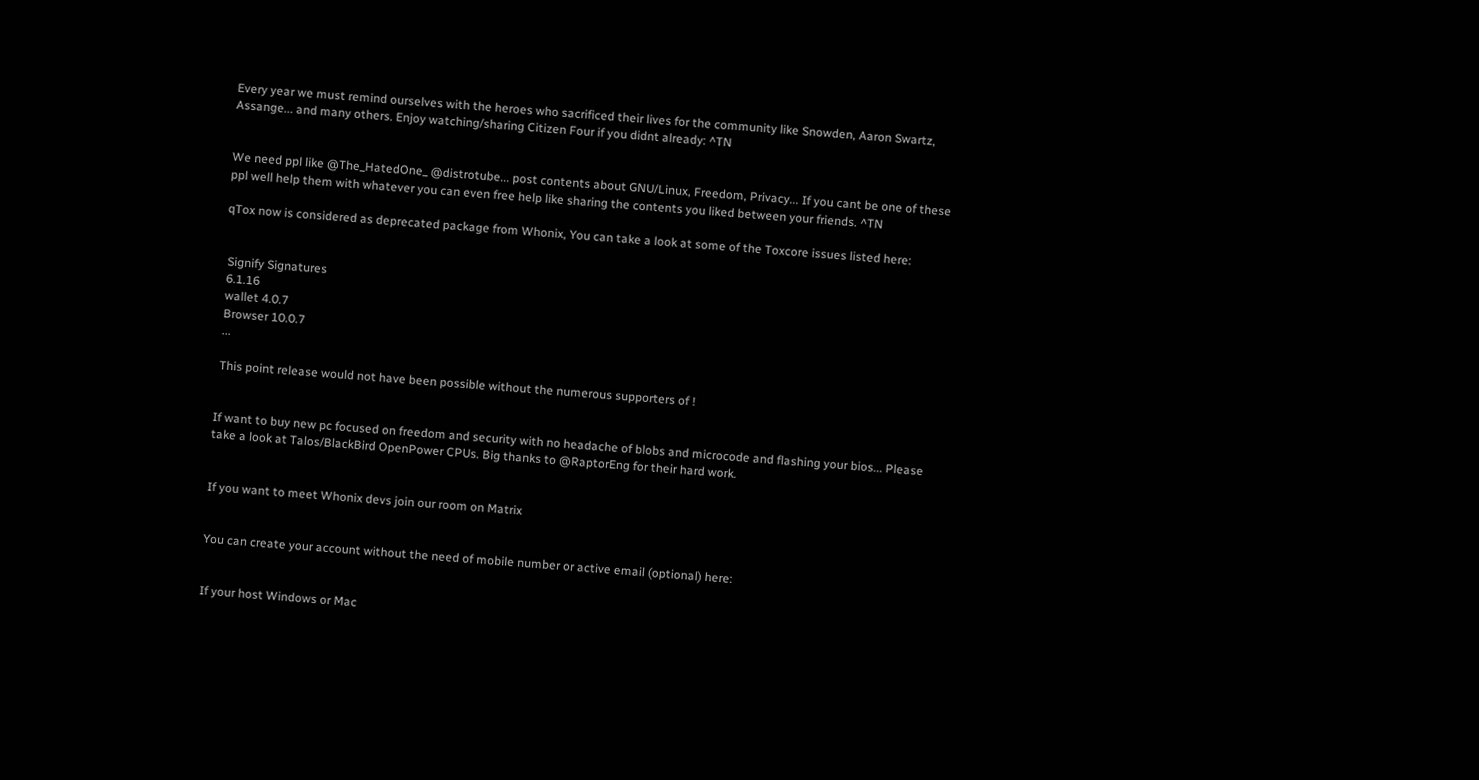Every year we must remind ourselves with the heroes who sacrificed their lives for the community like Snowden, Aaron Swartz, Assange... and many others. Enjoy watching/sharing Citizen Four if you didnt already: ^TN


We need ppl like @The_HatedOne_ @distrotube... post contents about GNU/Linux, Freedom, Privacy... If you cant be one of these ppl well help them with whatever you can even free help like sharing the contents you liked between your friends. ^TN

qTox now is considered as deprecated package from Whonix, You can take a look at some of the Toxcore issues listed here:


 Signify Signatures
 6.1.16
 wallet 4.0.7
 Browser 10.0.7
 ...

 This point release would not have been possible without the numerous supporters of !


If want to buy new pc focused on freedom and security with no headache of blobs and microcode and flashing your bios... Please take a look at Talos/BlackBird OpenPower CPUs. Big thanks to @RaptorEng for their hard work.


If you want to meet Whonix devs join our room on Matrix


You can create your account without the need of mobile number or active email (optional) here:


If your host Windows or Mac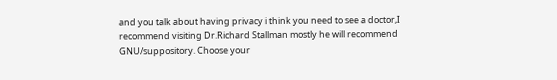and you talk about having privacy i think you need to see a doctor,I recommend visiting Dr.Richard Stallman mostly he will recommend GNU/suppository. Choose your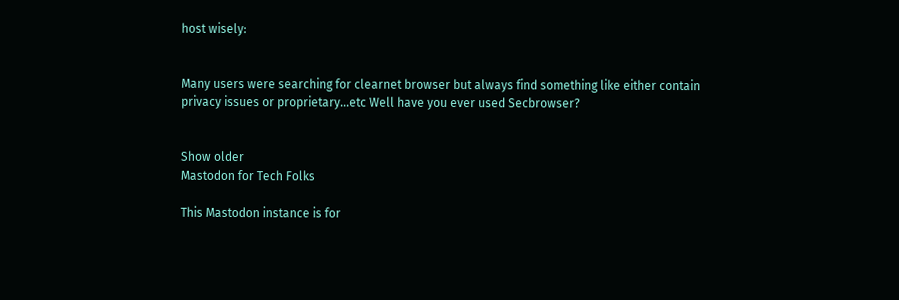host wisely:


Many users were searching for clearnet browser but always find something like either contain privacy issues or proprietary...etc Well have you ever used Secbrowser?


Show older
Mastodon for Tech Folks

This Mastodon instance is for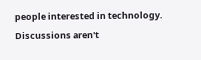people interested in technology. Discussions aren't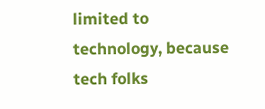limited to technology, because tech folks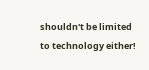shouldn't be limited to technology either!